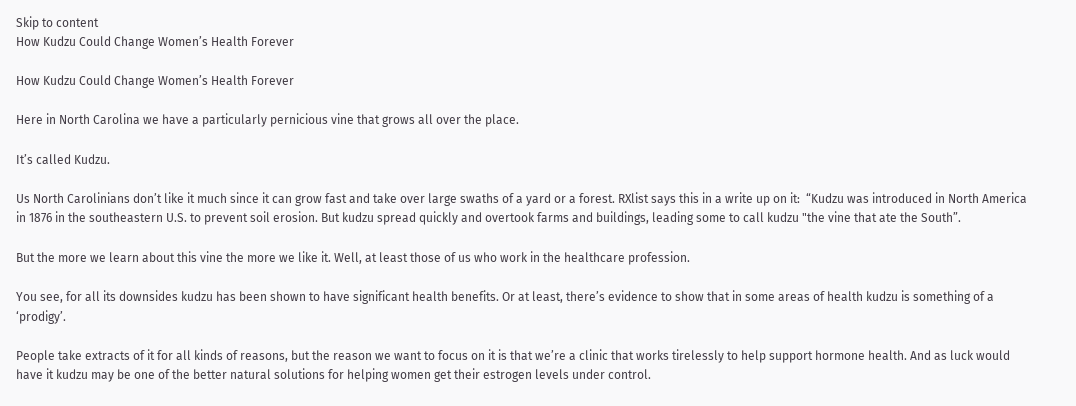Skip to content
How Kudzu Could Change Women’s Health Forever

How Kudzu Could Change Women’s Health Forever

Here in North Carolina we have a particularly pernicious vine that grows all over the place.

It’s called Kudzu.

Us North Carolinians don’t like it much since it can grow fast and take over large swaths of a yard or a forest. RXlist says this in a write up on it:  “Kudzu was introduced in North America in 1876 in the southeastern U.S. to prevent soil erosion. But kudzu spread quickly and overtook farms and buildings, leading some to call kudzu "the vine that ate the South”.

But the more we learn about this vine the more we like it. Well, at least those of us who work in the healthcare profession.

You see, for all its downsides kudzu has been shown to have significant health benefits. Or at least, there’s evidence to show that in some areas of health kudzu is something of a ‘prodigy’.

People take extracts of it for all kinds of reasons, but the reason we want to focus on it is that we’re a clinic that works tirelessly to help support hormone health. And as luck would have it kudzu may be one of the better natural solutions for helping women get their estrogen levels under control.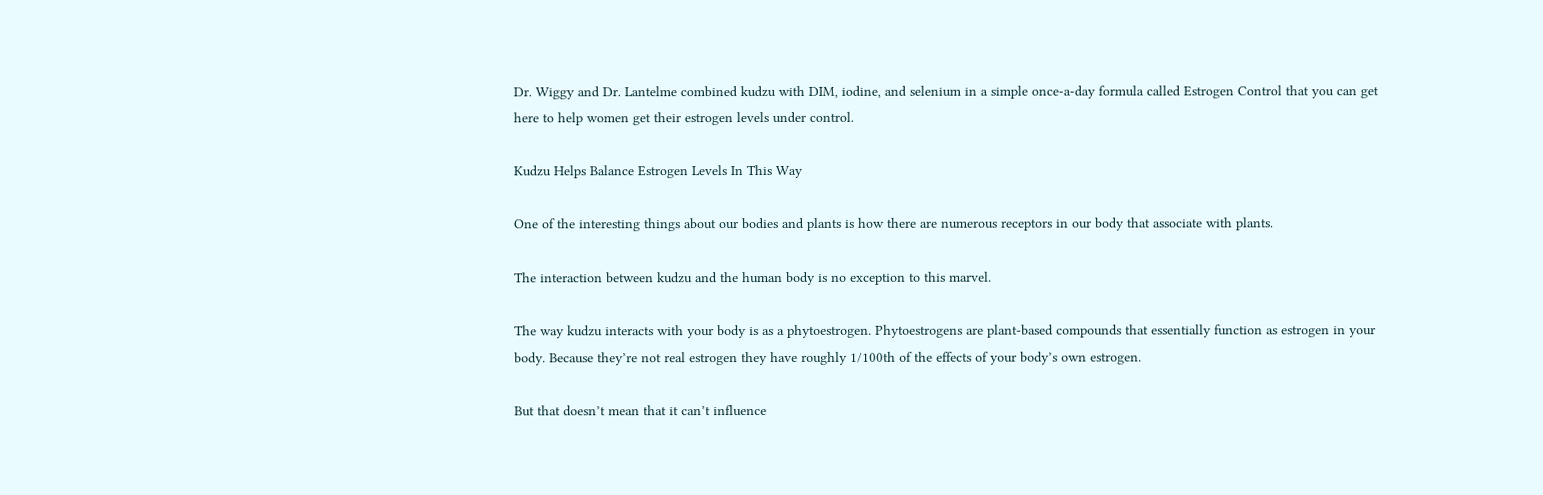Dr. Wiggy and Dr. Lantelme combined kudzu with DIM, iodine, and selenium in a simple once-a-day formula called Estrogen Control that you can get here to help women get their estrogen levels under control.

Kudzu Helps Balance Estrogen Levels In This Way

One of the interesting things about our bodies and plants is how there are numerous receptors in our body that associate with plants.

The interaction between kudzu and the human body is no exception to this marvel.

The way kudzu interacts with your body is as a phytoestrogen. Phytoestrogens are plant-based compounds that essentially function as estrogen in your body. Because they’re not real estrogen they have roughly 1/100th of the effects of your body’s own estrogen.

But that doesn’t mean that it can’t influence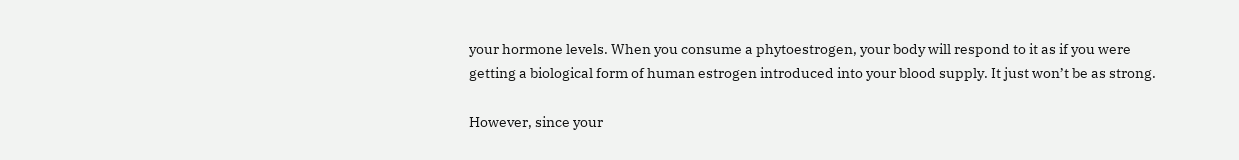your hormone levels. When you consume a phytoestrogen, your body will respond to it as if you were getting a biological form of human estrogen introduced into your blood supply. It just won’t be as strong.

However, since your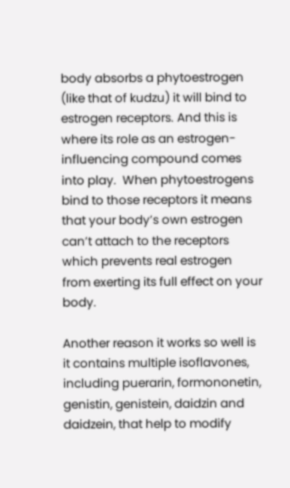body absorbs a phytoestrogen (like that of kudzu) it will bind to estrogen receptors. And this is where its role as an estrogen-influencing compound comes into play.  When phytoestrogens bind to those receptors it means that your body’s own estrogen can’t attach to the receptors which prevents real estrogen from exerting its full effect on your body.

Another reason it works so well is it contains multiple isoflavones, including puerarin, formononetin, genistin, genistein, daidzin and daidzein, that help to modify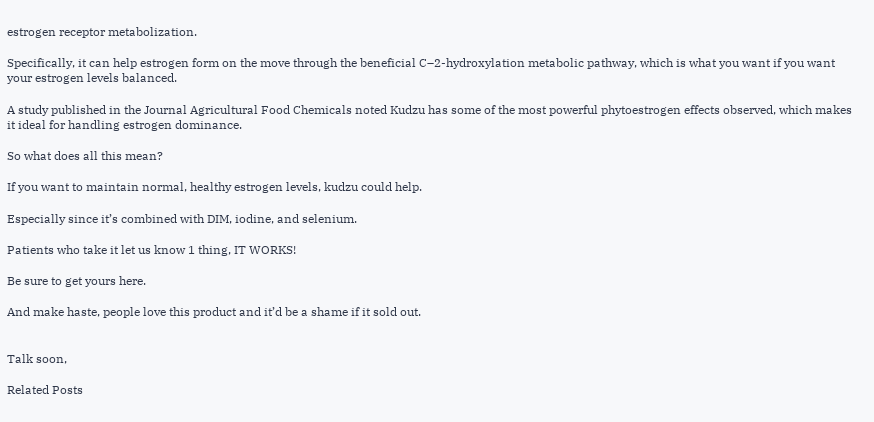estrogen receptor metabolization.

Specifically, it can help estrogen form on the move through the beneficial C–2-hydroxylation metabolic pathway, which is what you want if you want your estrogen levels balanced.

A study published in the Journal Agricultural Food Chemicals noted Kudzu has some of the most powerful phytoestrogen effects observed, which makes it ideal for handling estrogen dominance.

So what does all this mean?

If you want to maintain normal, healthy estrogen levels, kudzu could help.

Especially since it’s combined with DIM, iodine, and selenium.

Patients who take it let us know 1 thing, IT WORKS!

Be sure to get yours here.

And make haste, people love this product and it’d be a shame if it sold out.


Talk soon,

Related Posts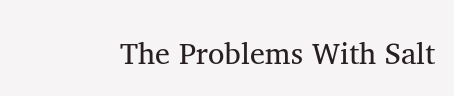The Problems With Salt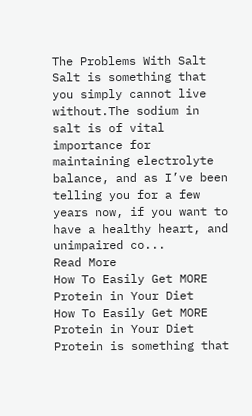The Problems With Salt
Salt is something that you simply cannot live without.The sodium in salt is of vital importance for maintaining electrolyte balance, and as I’ve been telling you for a few years now, if you want to have a healthy heart, and unimpaired co...
Read More
How To Easily Get MORE Protein in Your Diet
How To Easily Get MORE Protein in Your Diet
Protein is something that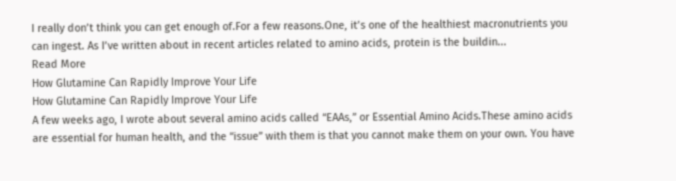I really don’t think you can get enough of.For a few reasons.One, it’s one of the healthiest macronutrients you can ingest. As I’ve written about in recent articles related to amino acids, protein is the buildin...
Read More
How Glutamine Can Rapidly Improve Your Life
How Glutamine Can Rapidly Improve Your Life
A few weeks ago, I wrote about several amino acids called “EAAs,” or Essential Amino Acids.These amino acids are essential for human health, and the “issue” with them is that you cannot make them on your own. You have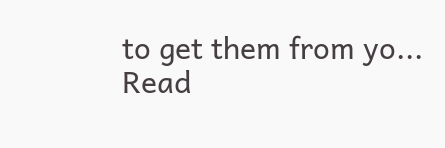to get them from yo...
Read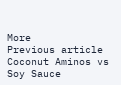More
Previous article Coconut Aminos vs Soy Sauce